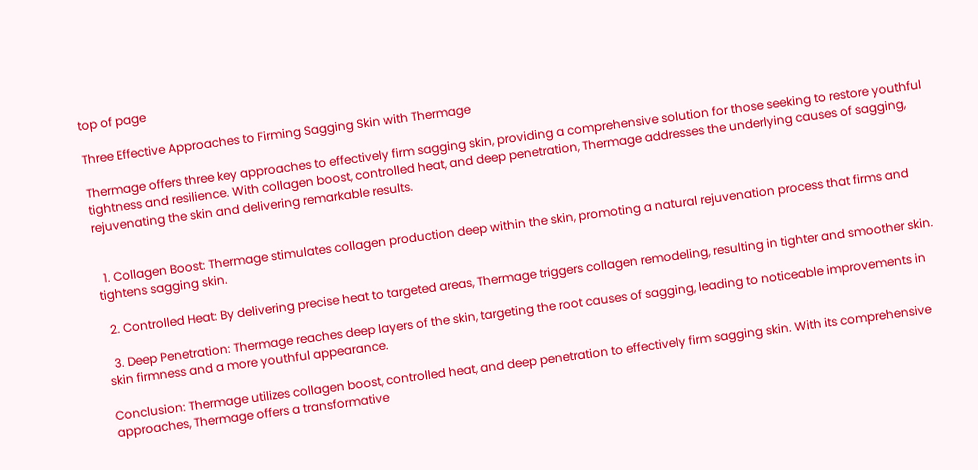top of page

Three Effective Approaches to Firming Sagging Skin with Thermage

Thermage offers three key approaches to effectively firm sagging skin, providing a comprehensive solution for those seeking to restore youthful tightness and resilience. With collagen boost, controlled heat, and deep penetration, Thermage addresses the underlying causes of sagging, rejuvenating the skin and delivering remarkable results.


  1. Collagen Boost: Thermage stimulates collagen production deep within the skin, promoting a natural rejuvenation process that firms and tightens sagging skin.

  2. Controlled Heat: By delivering precise heat to targeted areas, Thermage triggers collagen remodeling, resulting in tighter and smoother skin.

  3. Deep Penetration: Thermage reaches deep layers of the skin, targeting the root causes of sagging, leading to noticeable improvements in skin firmness and a more youthful appearance.

Conclusion: Thermage utilizes collagen boost, controlled heat, and deep penetration to effectively firm sagging skin. With its comprehensive approaches, Thermage offers a transformative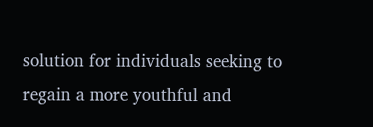solution for individuals seeking to regain a more youthful and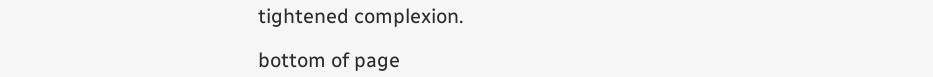tightened complexion.

bottom of page